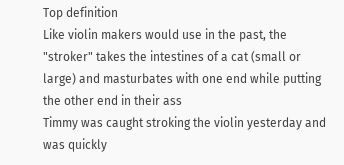Top definition
Like violin makers would use in the past, the "stroker" takes the intestines of a cat (small or large) and masturbates with one end while putting the other end in their ass
Timmy was caught stroking the violin yesterday and was quickly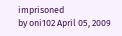imprisoned
by oni102 April 05, 2009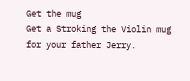Get the mug
Get a Stroking the Violin mug for your father Jerry.